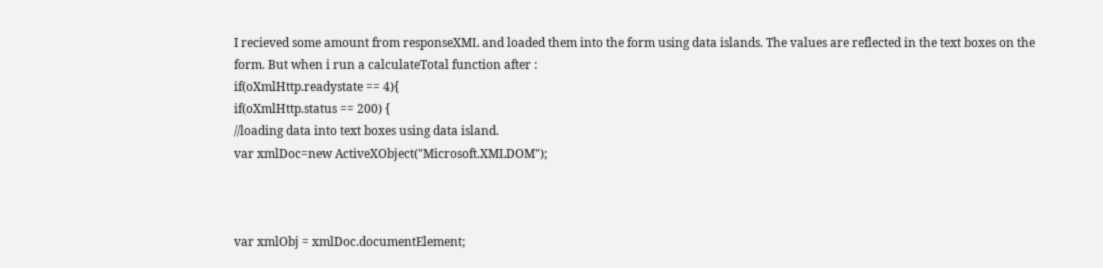I recieved some amount from responseXML and loaded them into the form using data islands. The values are reflected in the text boxes on the form. But when i run a calculateTotal function after :
if(oXmlHttp.readystate == 4){
if(oXmlHttp.status == 200) {
//loading data into text boxes using data island.
var xmlDoc=new ActiveXObject("Microsoft.XMLDOM");



var xmlObj = xmlDoc.documentElement;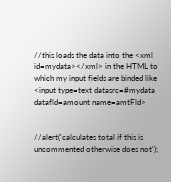//this loads the data into the <xml id=mydata></xml> in the HTML to which my input fields are binded like <input type=text datasrc=#mydata datafld=amount name=amtFld>


//alert('calculates total if this is uncommented otherwise does not');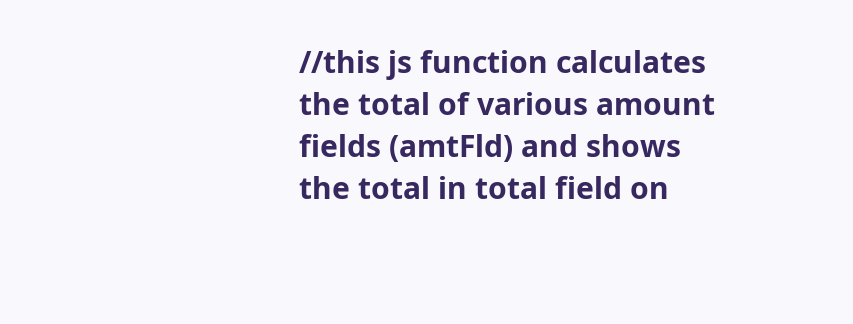//this js function calculates the total of various amount fields (amtFld) and shows the total in total field on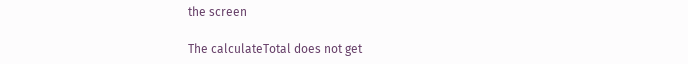the screen

The calculateTotal does not get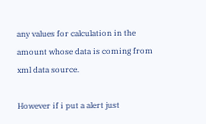any values for calculation in the amount whose data is coming from xml data source.

However if i put a alert just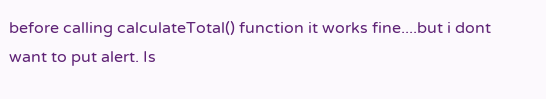before calling calculateTotal() function it works fine....but i dont want to put alert. Is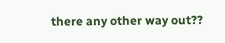there any other way out??